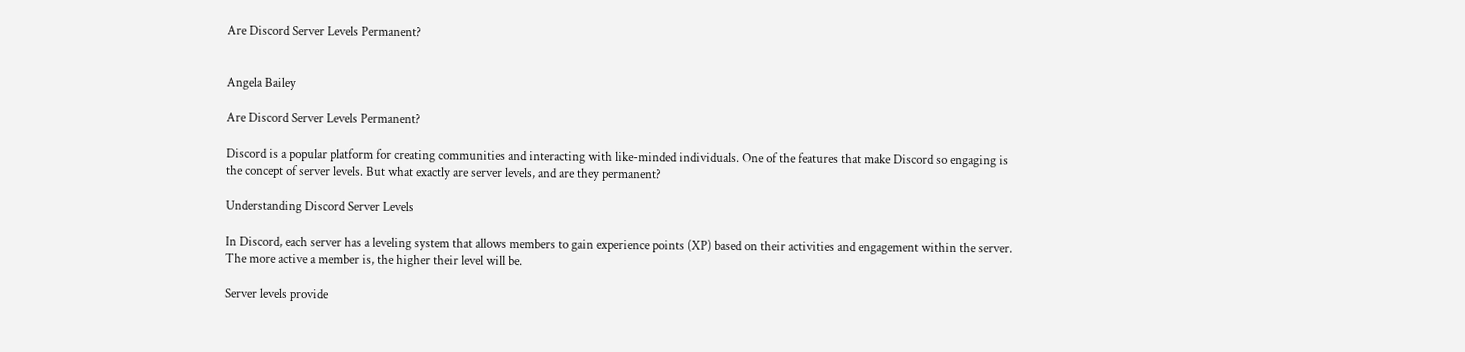Are Discord Server Levels Permanent?


Angela Bailey

Are Discord Server Levels Permanent?

Discord is a popular platform for creating communities and interacting with like-minded individuals. One of the features that make Discord so engaging is the concept of server levels. But what exactly are server levels, and are they permanent?

Understanding Discord Server Levels

In Discord, each server has a leveling system that allows members to gain experience points (XP) based on their activities and engagement within the server. The more active a member is, the higher their level will be.

Server levels provide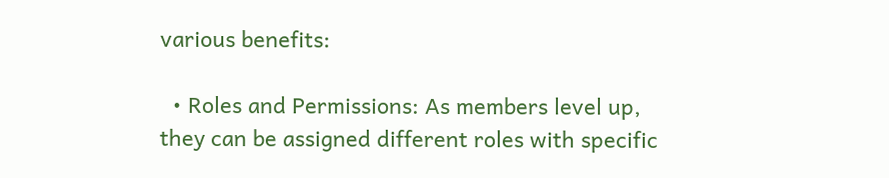various benefits:

  • Roles and Permissions: As members level up, they can be assigned different roles with specific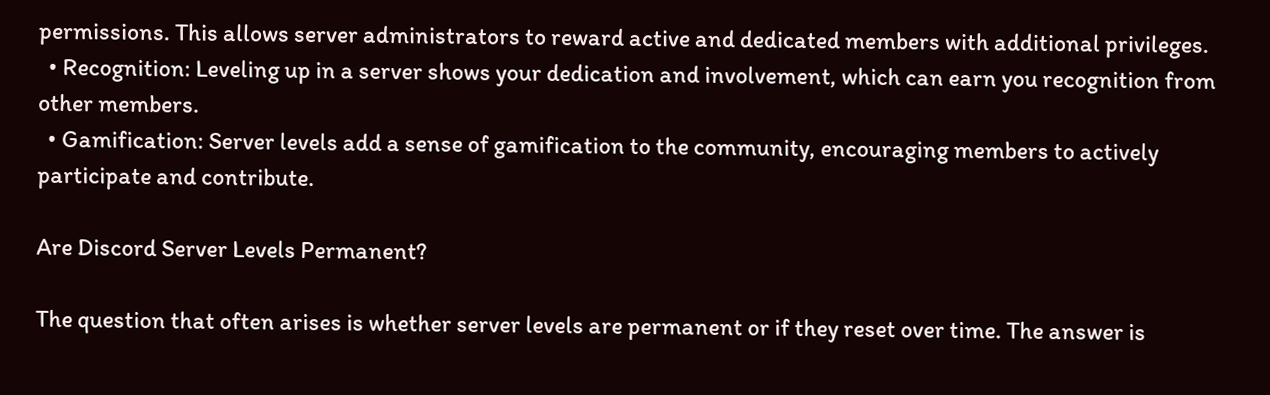permissions. This allows server administrators to reward active and dedicated members with additional privileges.
  • Recognition: Leveling up in a server shows your dedication and involvement, which can earn you recognition from other members.
  • Gamification: Server levels add a sense of gamification to the community, encouraging members to actively participate and contribute.

Are Discord Server Levels Permanent?

The question that often arises is whether server levels are permanent or if they reset over time. The answer is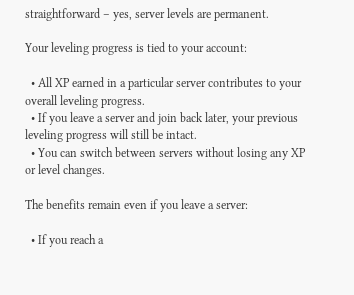straightforward – yes, server levels are permanent.

Your leveling progress is tied to your account:

  • All XP earned in a particular server contributes to your overall leveling progress.
  • If you leave a server and join back later, your previous leveling progress will still be intact.
  • You can switch between servers without losing any XP or level changes.

The benefits remain even if you leave a server:

  • If you reach a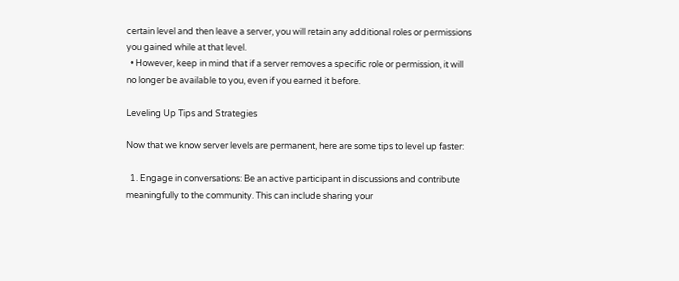certain level and then leave a server, you will retain any additional roles or permissions you gained while at that level.
  • However, keep in mind that if a server removes a specific role or permission, it will no longer be available to you, even if you earned it before.

Leveling Up Tips and Strategies

Now that we know server levels are permanent, here are some tips to level up faster:

  1. Engage in conversations: Be an active participant in discussions and contribute meaningfully to the community. This can include sharing your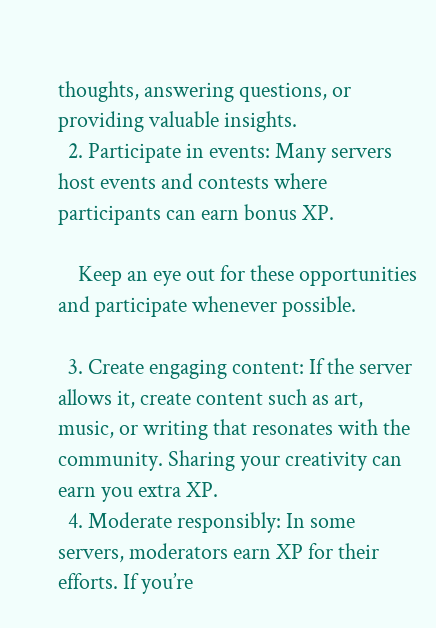thoughts, answering questions, or providing valuable insights.
  2. Participate in events: Many servers host events and contests where participants can earn bonus XP.

    Keep an eye out for these opportunities and participate whenever possible.

  3. Create engaging content: If the server allows it, create content such as art, music, or writing that resonates with the community. Sharing your creativity can earn you extra XP.
  4. Moderate responsibly: In some servers, moderators earn XP for their efforts. If you’re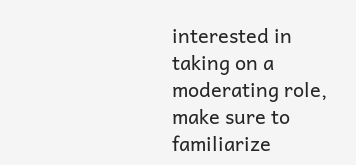interested in taking on a moderating role, make sure to familiarize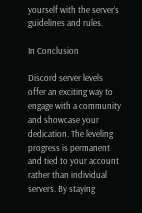yourself with the server’s guidelines and rules.

In Conclusion

Discord server levels offer an exciting way to engage with a community and showcase your dedication. The leveling progress is permanent and tied to your account rather than individual servers. By staying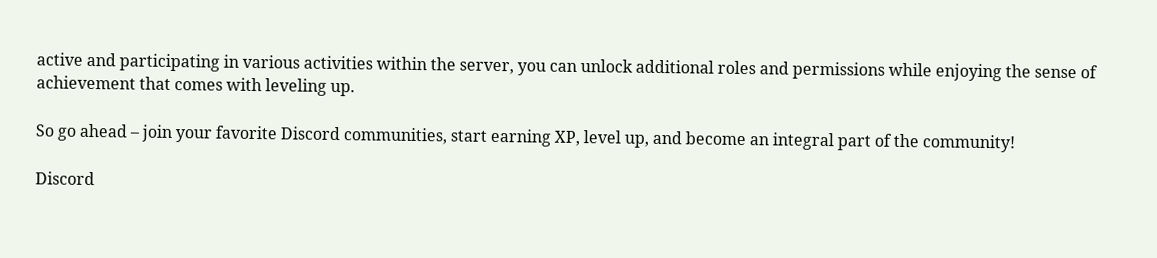active and participating in various activities within the server, you can unlock additional roles and permissions while enjoying the sense of achievement that comes with leveling up.

So go ahead – join your favorite Discord communities, start earning XP, level up, and become an integral part of the community!

Discord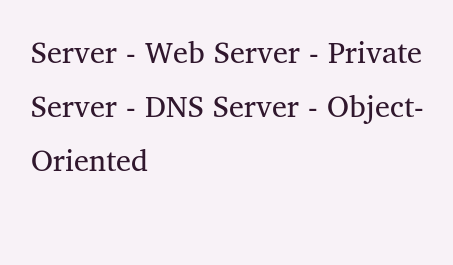Server - Web Server - Private Server - DNS Server - Object-Oriented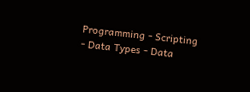Programming - Scripting - Data Types - Data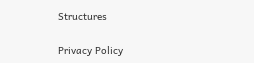Structures

Privacy Policy